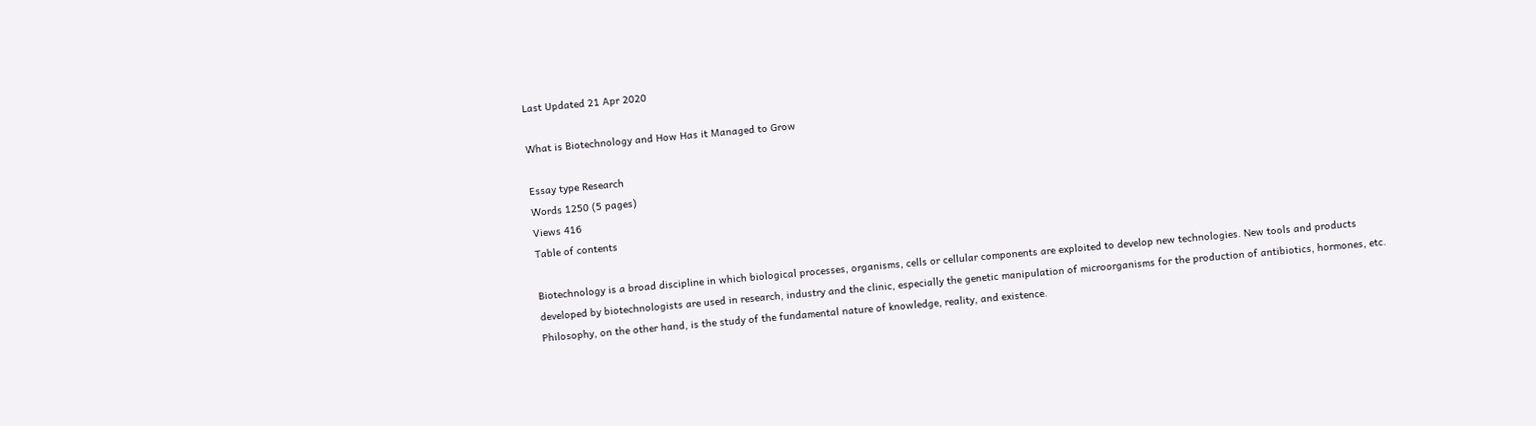Last Updated 21 Apr 2020

What is Biotechnology and How Has it Managed to Grow

Essay type Research
Words 1250 (5 pages)
Views 416
Table of contents

Biotechnology is a broad discipline in which biological processes, organisms, cells or cellular components are exploited to develop new technologies. New tools and products developed by biotechnologists are used in research, industry and the clinic, especially the genetic manipulation of microorganisms for the production of antibiotics, hormones, etc. Philosophy, on the other hand, is the study of the fundamental nature of knowledge, reality, and existence.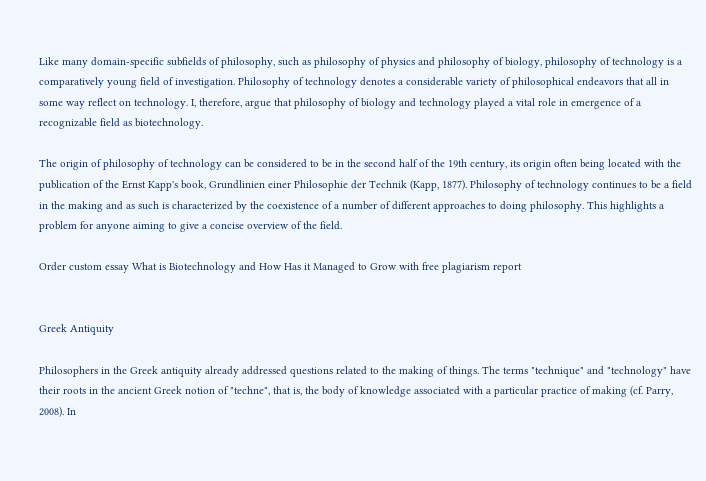Like many domain-specific subfields of philosophy, such as philosophy of physics and philosophy of biology, philosophy of technology is a comparatively young field of investigation. Philosophy of technology denotes a considerable variety of philosophical endeavors that all in some way reflect on technology. I, therefore, argue that philosophy of biology and technology played a vital role in emergence of a recognizable field as biotechnology.

The origin of philosophy of technology can be considered to be in the second half of the 19th century, its origin often being located with the publication of the Ernst Kapp's book, Grundlinien einer Philosophie der Technik (Kapp, 1877). Philosophy of technology continues to be a field in the making and as such is characterized by the coexistence of a number of different approaches to doing philosophy. This highlights a problem for anyone aiming to give a concise overview of the field.

Order custom essay What is Biotechnology and How Has it Managed to Grow with free plagiarism report


Greek Antiquity

Philosophers in the Greek antiquity already addressed questions related to the making of things. The terms "technique" and "technology" have their roots in the ancient Greek notion of "techne", that is, the body of knowledge associated with a particular practice of making (cf. Parry, 2008). In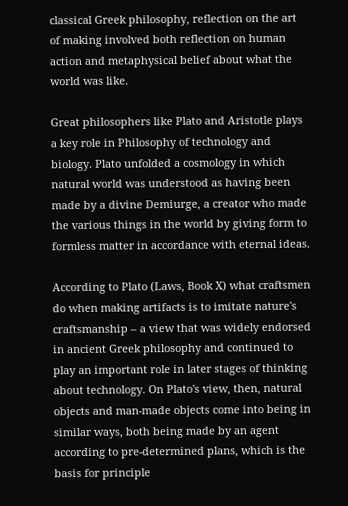classical Greek philosophy, reflection on the art of making involved both reflection on human action and metaphysical belief about what the world was like.

Great philosophers like Plato and Aristotle plays a key role in Philosophy of technology and biology. Plato unfolded a cosmology in which natural world was understood as having been made by a divine Demiurge, a creator who made the various things in the world by giving form to formless matter in accordance with eternal ideas.

According to Plato (Laws, Book X) what craftsmen do when making artifacts is to imitate nature's craftsmanship – a view that was widely endorsed in ancient Greek philosophy and continued to play an important role in later stages of thinking about technology. On Plato's view, then, natural objects and man-made objects come into being in similar ways, both being made by an agent according to pre-determined plans, which is the basis for principle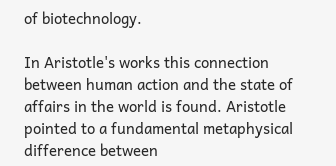of biotechnology.

In Aristotle's works this connection between human action and the state of affairs in the world is found. Aristotle pointed to a fundamental metaphysical difference between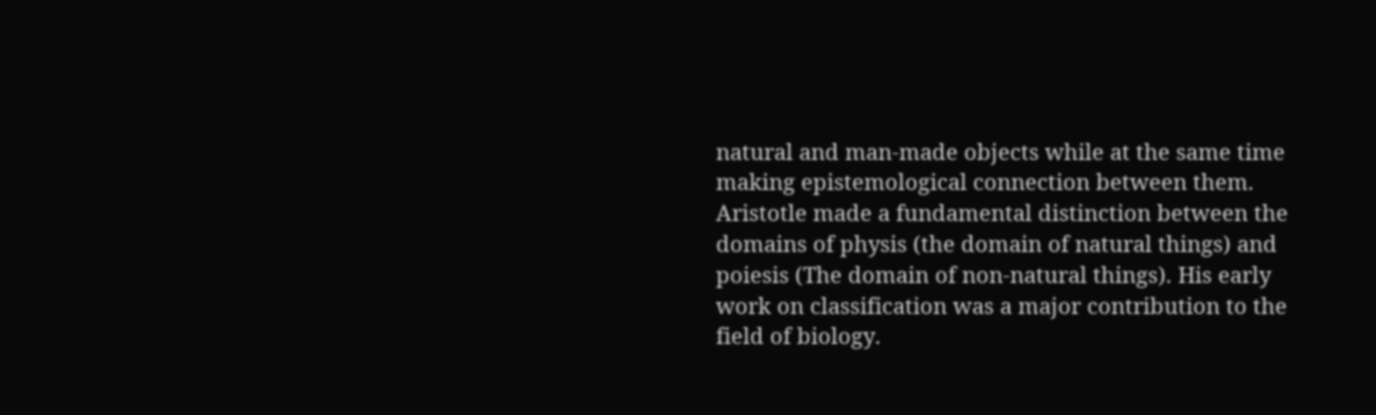natural and man-made objects while at the same time making epistemological connection between them. Aristotle made a fundamental distinction between the domains of physis (the domain of natural things) and poiesis (The domain of non-natural things). His early work on classification was a major contribution to the field of biology.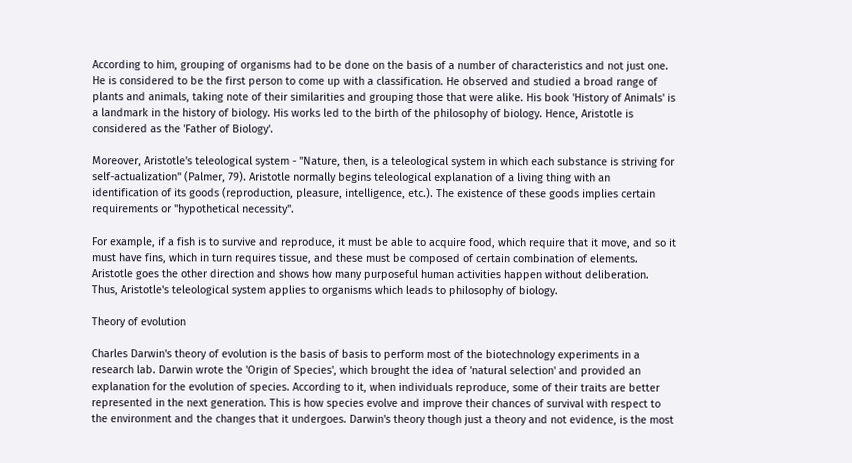According to him, grouping of organisms had to be done on the basis of a number of characteristics and not just one. He is considered to be the first person to come up with a classification. He observed and studied a broad range of plants and animals, taking note of their similarities and grouping those that were alike. His book 'History of Animals' is a landmark in the history of biology. His works led to the birth of the philosophy of biology. Hence, Aristotle is considered as the 'Father of Biology'.

Moreover, Aristotle's teleological system - "Nature, then, is a teleological system in which each substance is striving for self-actualization" (Palmer, 79). Aristotle normally begins teleological explanation of a living thing with an identification of its goods (reproduction, pleasure, intelligence, etc.). The existence of these goods implies certain requirements or "hypothetical necessity".

For example, if a fish is to survive and reproduce, it must be able to acquire food, which require that it move, and so it must have fins, which in turn requires tissue, and these must be composed of certain combination of elements. Aristotle goes the other direction and shows how many purposeful human activities happen without deliberation. Thus, Aristotle's teleological system applies to organisms which leads to philosophy of biology.

Theory of evolution

Charles Darwin's theory of evolution is the basis of basis to perform most of the biotechnology experiments in a research lab. Darwin wrote the 'Origin of Species', which brought the idea of 'natural selection' and provided an explanation for the evolution of species. According to it, when individuals reproduce, some of their traits are better represented in the next generation. This is how species evolve and improve their chances of survival with respect to the environment and the changes that it undergoes. Darwin's theory though just a theory and not evidence, is the most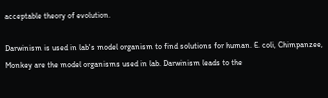acceptable theory of evolution.

Darwinism is used in lab's model organism to find solutions for human. E. coli, Chimpanzee, Monkey are the model organisms used in lab. Darwinism leads to the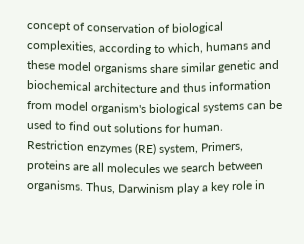concept of conservation of biological complexities, according to which, humans and these model organisms share similar genetic and biochemical architecture and thus information from model organism's biological systems can be used to find out solutions for human. Restriction enzymes (RE) system, Primers, proteins are all molecules we search between organisms. Thus, Darwinism play a key role in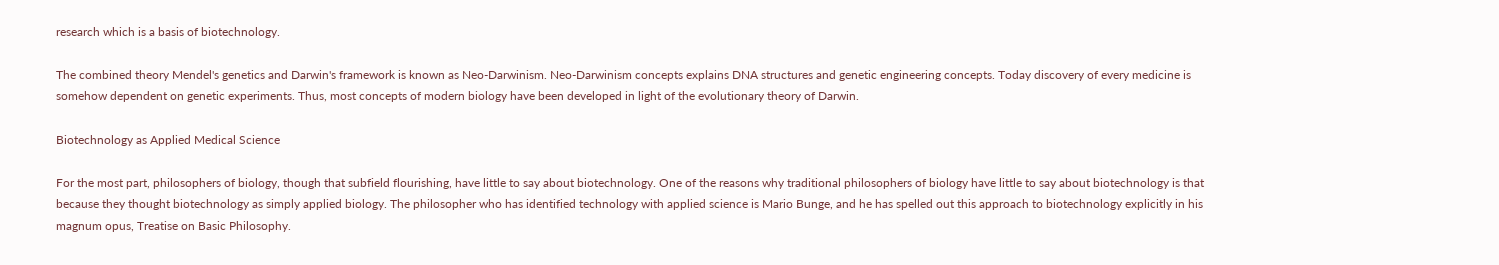research which is a basis of biotechnology.

The combined theory Mendel's genetics and Darwin's framework is known as Neo-Darwinism. Neo-Darwinism concepts explains DNA structures and genetic engineering concepts. Today discovery of every medicine is somehow dependent on genetic experiments. Thus, most concepts of modern biology have been developed in light of the evolutionary theory of Darwin.

Biotechnology as Applied Medical Science

For the most part, philosophers of biology, though that subfield flourishing, have little to say about biotechnology. One of the reasons why traditional philosophers of biology have little to say about biotechnology is that because they thought biotechnology as simply applied biology. The philosopher who has identified technology with applied science is Mario Bunge, and he has spelled out this approach to biotechnology explicitly in his magnum opus, Treatise on Basic Philosophy.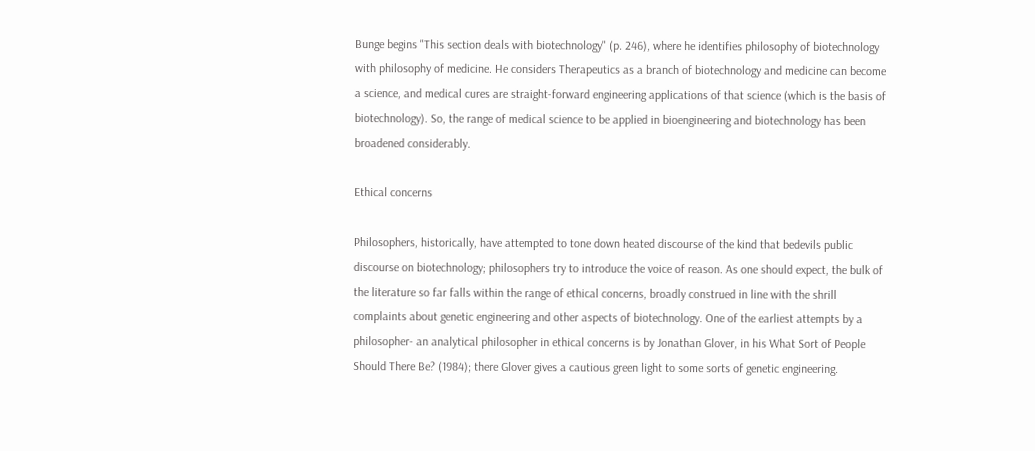Bunge begins "This section deals with biotechnology" (p. 246), where he identifies philosophy of biotechnology with philosophy of medicine. He considers Therapeutics as a branch of biotechnology and medicine can become a science, and medical cures are straight-forward engineering applications of that science (which is the basis of biotechnology). So, the range of medical science to be applied in bioengineering and biotechnology has been broadened considerably.

Ethical concerns

Philosophers, historically, have attempted to tone down heated discourse of the kind that bedevils public discourse on biotechnology; philosophers try to introduce the voice of reason. As one should expect, the bulk of the literature so far falls within the range of ethical concerns, broadly construed in line with the shrill complaints about genetic engineering and other aspects of biotechnology. One of the earliest attempts by a philosopher- an analytical philosopher in ethical concerns is by Jonathan Glover, in his What Sort of People Should There Be? (1984); there Glover gives a cautious green light to some sorts of genetic engineering.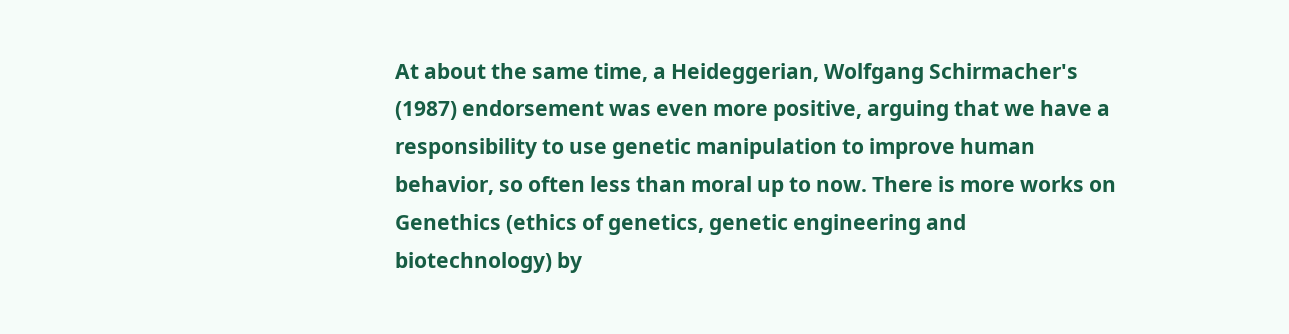At about the same time, a Heideggerian, Wolfgang Schirmacher's (1987) endorsement was even more positive, arguing that we have a responsibility to use genetic manipulation to improve human behavior, so often less than moral up to now. There is more works on Genethics (ethics of genetics, genetic engineering and biotechnology) by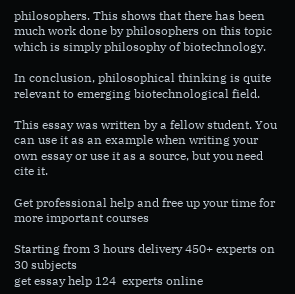philosophers. This shows that there has been much work done by philosophers on this topic which is simply philosophy of biotechnology.

In conclusion, philosophical thinking is quite relevant to emerging biotechnological field.

This essay was written by a fellow student. You can use it as an example when writing your own essay or use it as a source, but you need cite it.

Get professional help and free up your time for more important courses

Starting from 3 hours delivery 450+ experts on 30 subjects
get essay help 124  experts online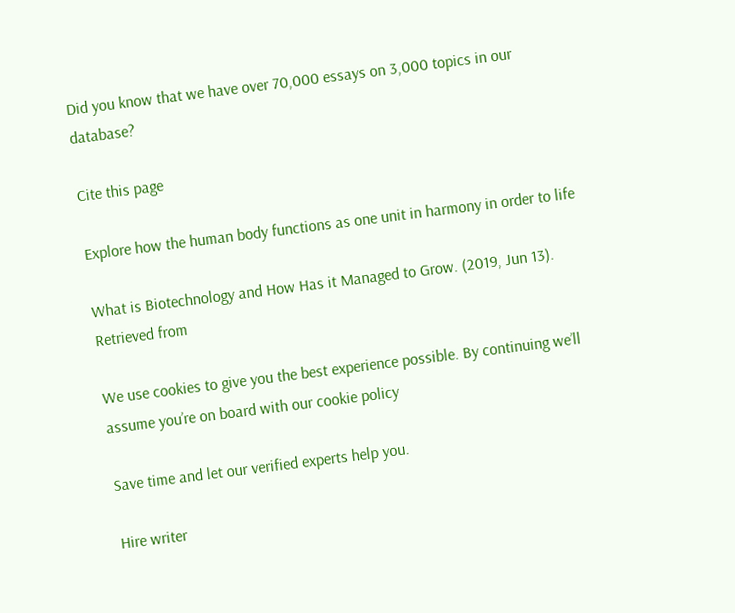Did you know that we have over 70,000 essays on 3,000 topics in our database?

Cite this page

Explore how the human body functions as one unit in harmony in order to life

What is Biotechnology and How Has it Managed to Grow. (2019, Jun 13). Retrieved from

We use cookies to give you the best experience possible. By continuing we’ll assume you’re on board with our cookie policy

Save time and let our verified experts help you.

Hire writer